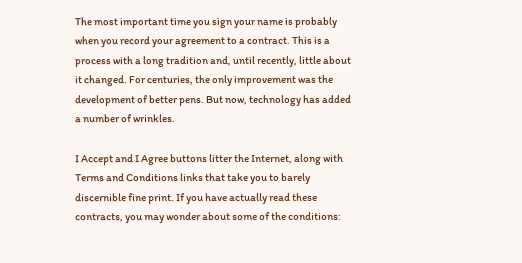The most important time you sign your name is probably when you record your agreement to a contract. This is a process with a long tradition and, until recently, little about it changed. For centuries, the only improvement was the development of better pens. But now, technology has added a number of wrinkles.

I Accept and I Agree buttons litter the Internet, along with Terms and Conditions links that take you to barely discernible fine print. If you have actually read these contracts, you may wonder about some of the conditions: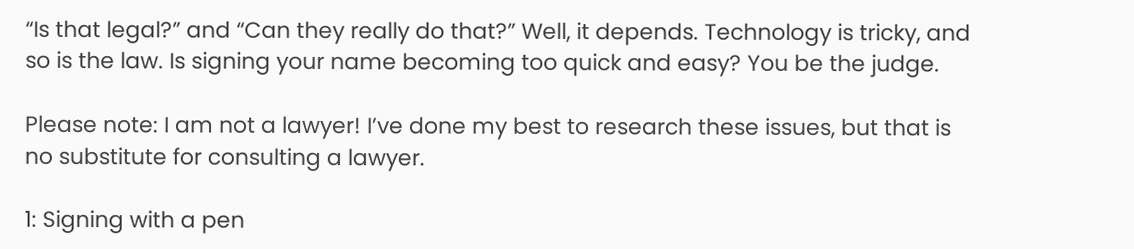“Is that legal?” and “Can they really do that?” Well, it depends. Technology is tricky, and so is the law. Is signing your name becoming too quick and easy? You be the judge.

Please note: I am not a lawyer! I’ve done my best to research these issues, but that is no substitute for consulting a lawyer.

1: Signing with a pen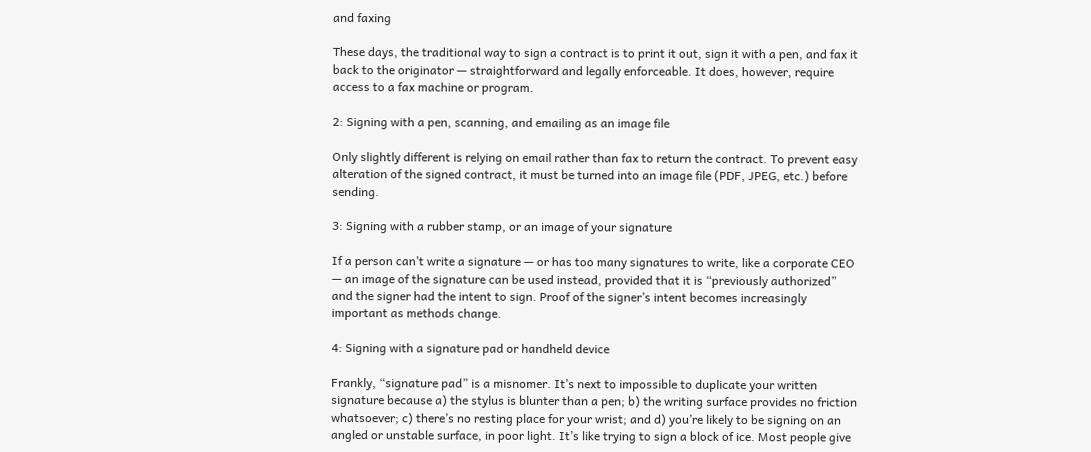and faxing

These days, the traditional way to sign a contract is to print it out, sign it with a pen, and fax it back to the originator — straightforward and legally enforceable. It does, however, require access to a fax machine or program.

2: Signing with a pen, scanning, and emailing as an image file

Only slightly different is relying on email rather than fax to return the contract. To prevent easy alteration of the signed contract, it must be turned into an image file (PDF, JPEG, etc.) before sending.

3: Signing with a rubber stamp, or an image of your signature

If a person can’t write a signature — or has too many signatures to write, like a corporate CEO — an image of the signature can be used instead, provided that it is “previously authorized” and the signer had the intent to sign. Proof of the signer’s intent becomes increasingly important as methods change.

4: Signing with a signature pad or handheld device

Frankly, “signature pad” is a misnomer. It’s next to impossible to duplicate your written signature because a) the stylus is blunter than a pen; b) the writing surface provides no friction whatsoever; c) there’s no resting place for your wrist; and d) you’re likely to be signing on an angled or unstable surface, in poor light. It’s like trying to sign a block of ice. Most people give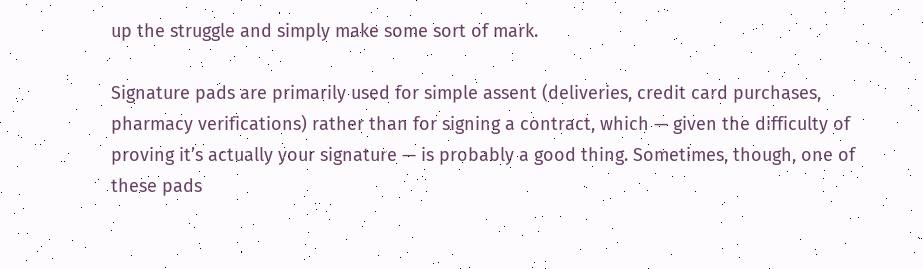up the struggle and simply make some sort of mark.

Signature pads are primarily used for simple assent (deliveries, credit card purchases, pharmacy verifications) rather than for signing a contract, which — given the difficulty of proving it’s actually your signature — is probably a good thing. Sometimes, though, one of these pads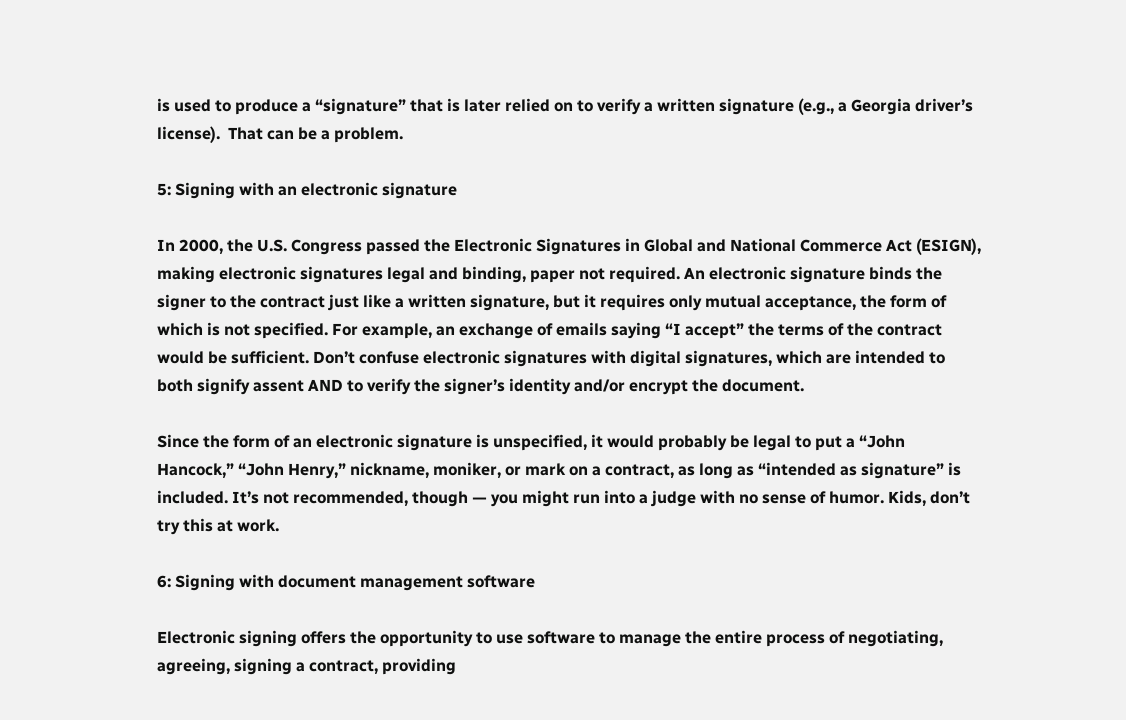is used to produce a “signature” that is later relied on to verify a written signature (e.g., a Georgia driver’s license).  That can be a problem.

5: Signing with an electronic signature

In 2000, the U.S. Congress passed the Electronic Signatures in Global and National Commerce Act (ESIGN), making electronic signatures legal and binding, paper not required. An electronic signature binds the signer to the contract just like a written signature, but it requires only mutual acceptance, the form of which is not specified. For example, an exchange of emails saying “I accept” the terms of the contract would be sufficient. Don’t confuse electronic signatures with digital signatures, which are intended to both signify assent AND to verify the signer’s identity and/or encrypt the document.

Since the form of an electronic signature is unspecified, it would probably be legal to put a “John Hancock,” “John Henry,” nickname, moniker, or mark on a contract, as long as “intended as signature” is included. It’s not recommended, though — you might run into a judge with no sense of humor. Kids, don’t try this at work.

6: Signing with document management software

Electronic signing offers the opportunity to use software to manage the entire process of negotiating, agreeing, signing a contract, providing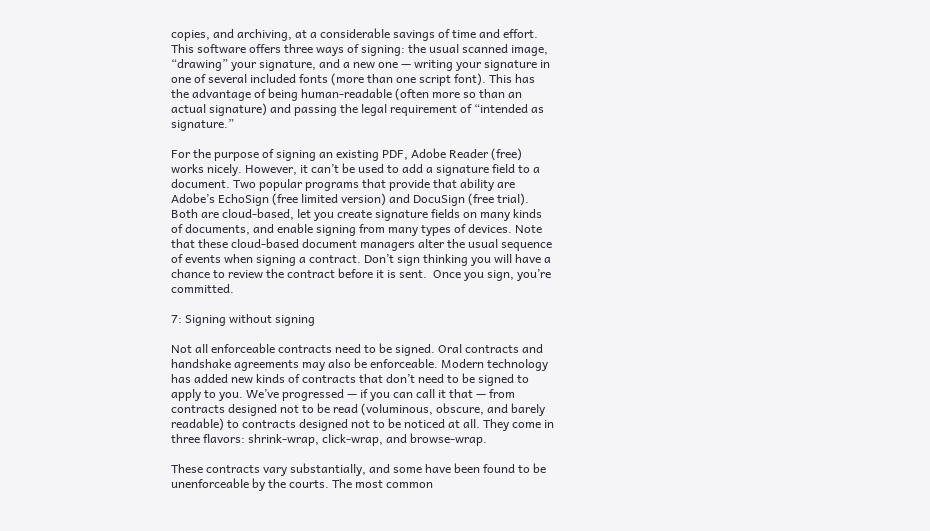copies, and archiving, at a considerable savings of time and effort. This software offers three ways of signing: the usual scanned image, “drawing” your signature, and a new one — writing your signature in one of several included fonts (more than one script font). This has the advantage of being human-readable (often more so than an actual signature) and passing the legal requirement of “intended as signature.”

For the purpose of signing an existing PDF, Adobe Reader (free) works nicely. However, it can’t be used to add a signature field to a document. Two popular programs that provide that ability are Adobe’s EchoSign (free limited version) and DocuSign (free trial).  Both are cloud-based, let you create signature fields on many kinds of documents, and enable signing from many types of devices. Note that these cloud-based document managers alter the usual sequence of events when signing a contract. Don’t sign thinking you will have a chance to review the contract before it is sent.  Once you sign, you’re committed.

7: Signing without signing

Not all enforceable contracts need to be signed. Oral contracts and handshake agreements may also be enforceable. Modern technology has added new kinds of contracts that don’t need to be signed to apply to you. We’ve progressed — if you can call it that — from contracts designed not to be read (voluminous, obscure, and barely readable) to contracts designed not to be noticed at all. They come in three flavors: shrink-wrap, click-wrap, and browse-wrap.

These contracts vary substantially, and some have been found to be unenforceable by the courts. The most common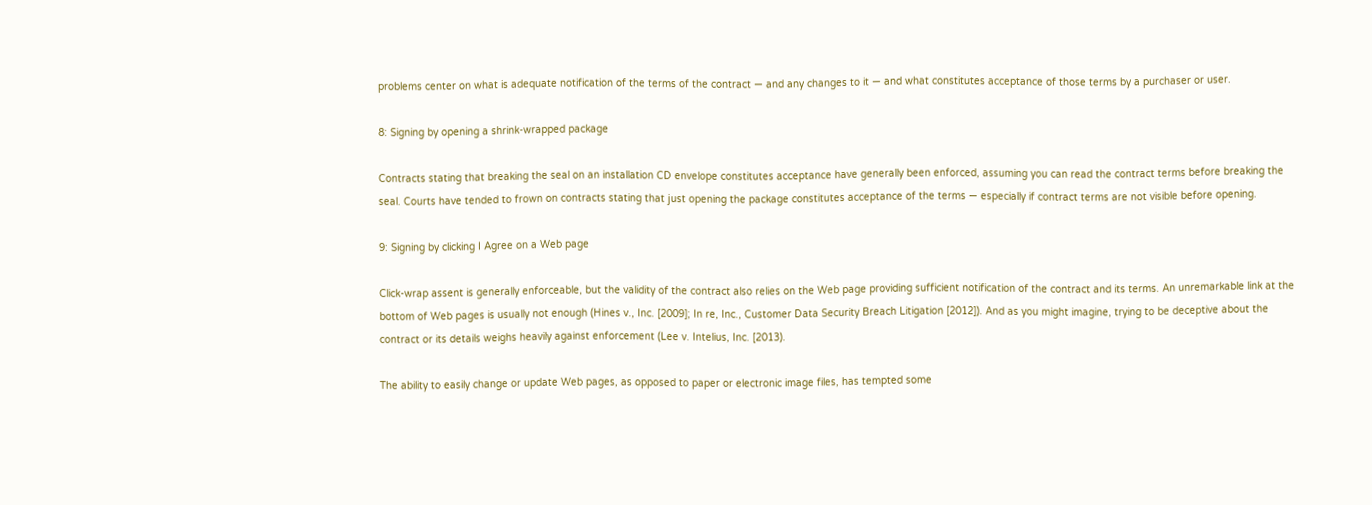problems center on what is adequate notification of the terms of the contract — and any changes to it — and what constitutes acceptance of those terms by a purchaser or user.

8: Signing by opening a shrink-wrapped package

Contracts stating that breaking the seal on an installation CD envelope constitutes acceptance have generally been enforced, assuming you can read the contract terms before breaking the seal. Courts have tended to frown on contracts stating that just opening the package constitutes acceptance of the terms — especially if contract terms are not visible before opening.

9: Signing by clicking I Agree on a Web page

Click-wrap assent is generally enforceable, but the validity of the contract also relies on the Web page providing sufficient notification of the contract and its terms. An unremarkable link at the bottom of Web pages is usually not enough (Hines v., Inc. [2009]; In re, Inc., Customer Data Security Breach Litigation [2012]). And as you might imagine, trying to be deceptive about the contract or its details weighs heavily against enforcement (Lee v. Intelius, Inc. [2013).

The ability to easily change or update Web pages, as opposed to paper or electronic image files, has tempted some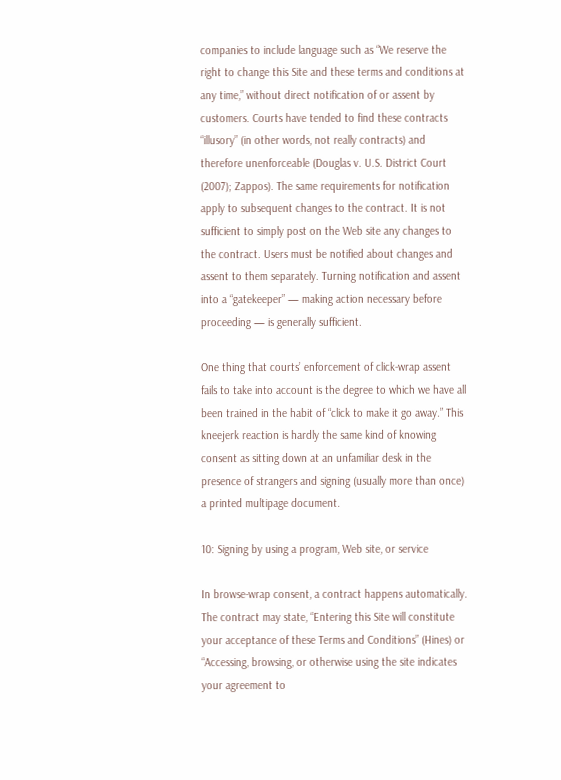companies to include language such as “We reserve the right to change this Site and these terms and conditions at any time,” without direct notification of or assent by customers. Courts have tended to find these contracts “illusory” (in other words, not really contracts) and therefore unenforceable (Douglas v. U.S. District Court (2007); Zappos). The same requirements for notification apply to subsequent changes to the contract. It is not sufficient to simply post on the Web site any changes to the contract. Users must be notified about changes and assent to them separately. Turning notification and assent into a “gatekeeper” — making action necessary before proceeding — is generally sufficient.

One thing that courts’ enforcement of click-wrap assent fails to take into account is the degree to which we have all been trained in the habit of “click to make it go away.” This kneejerk reaction is hardly the same kind of knowing consent as sitting down at an unfamiliar desk in the presence of strangers and signing (usually more than once) a printed multipage document.

10: Signing by using a program, Web site, or service

In browse-wrap consent, a contract happens automatically. The contract may state, “Entering this Site will constitute your acceptance of these Terms and Conditions” (Hines) or “Accessing, browsing, or otherwise using the site indicates your agreement to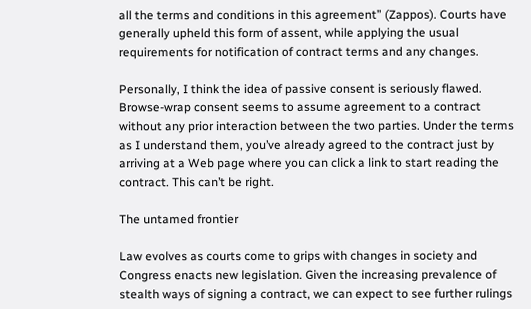all the terms and conditions in this agreement” (Zappos). Courts have generally upheld this form of assent, while applying the usual requirements for notification of contract terms and any changes.

Personally, I think the idea of passive consent is seriously flawed. Browse-wrap consent seems to assume agreement to a contract without any prior interaction between the two parties. Under the terms as I understand them, you’ve already agreed to the contract just by arriving at a Web page where you can click a link to start reading the contract. This can’t be right.

The untamed frontier

Law evolves as courts come to grips with changes in society and Congress enacts new legislation. Given the increasing prevalence of stealth ways of signing a contract, we can expect to see further rulings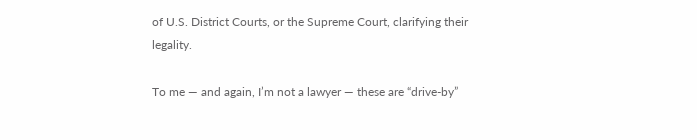of U.S. District Courts, or the Supreme Court, clarifying their legality.

To me — and again, I’m not a lawyer — these are “drive-by”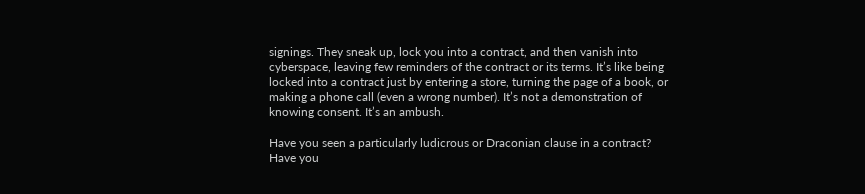signings. They sneak up, lock you into a contract, and then vanish into cyberspace, leaving few reminders of the contract or its terms. It’s like being locked into a contract just by entering a store, turning the page of a book, or making a phone call (even a wrong number). It’s not a demonstration of knowing consent. It’s an ambush.

Have you seen a particularly ludicrous or Draconian clause in a contract? Have you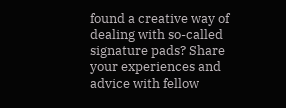found a creative way of dealing with so-called signature pads? Share your experiences and advice with fellow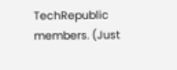TechRepublic members. (Just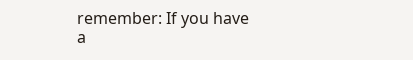remember: If you have a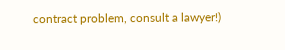contract problem, consult a lawyer!)